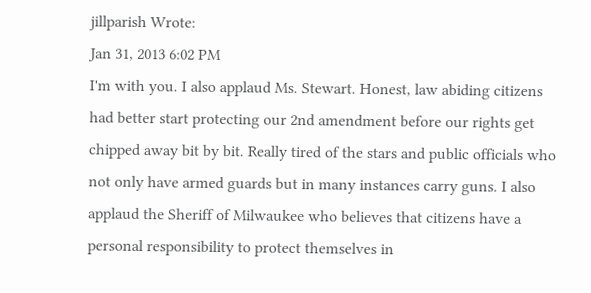jillparish Wrote:
Jan 31, 2013 6:02 PM
I'm with you. I also applaud Ms. Stewart. Honest, law abiding citizens had better start protecting our 2nd amendment before our rights get chipped away bit by bit. Really tired of the stars and public officials who not only have armed guards but in many instances carry guns. I also applaud the Sheriff of Milwaukee who believes that citizens have a personal responsibility to protect themselves in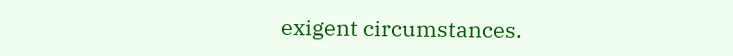exigent circumstances.